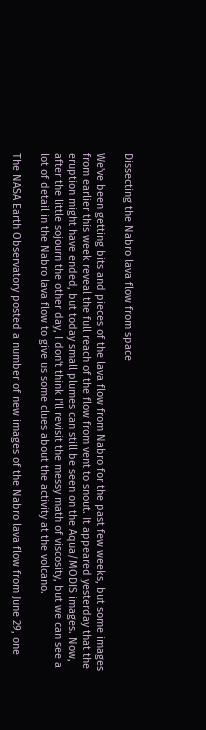Dissecting the Nabro lava flow from space

We've been getting bits and pieces of the lava flow from Nabro for the past few weeks, but some images from earlier this week reveal the full reach of the flow from vent to snout. It appeared yesterday that the eruption might have ended, but today small plumes can still be seen on the Aqua/MODIS images. Now, after the little sojourn the other day, I don't think I'll revisit the messy math of viscosity, but we can see a lot of detail in the Nabro lava flow to give us some clues about the activity at the volcano.

The NASA Earth Observatory posted a number of new images of the Nabro lava flow from June 29, one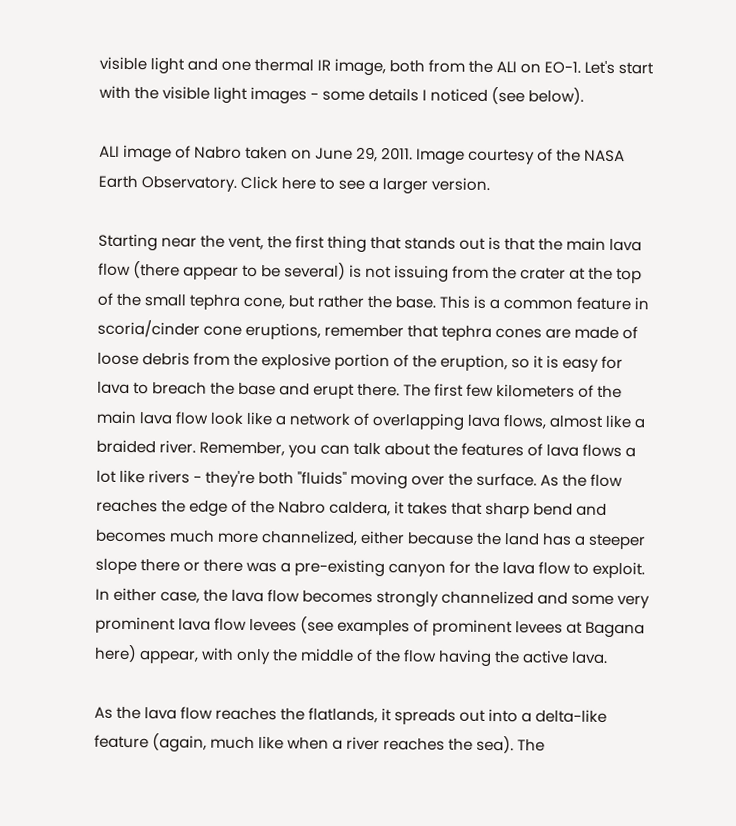visible light and one thermal IR image, both from the ALI on EO-1. Let's start with the visible light images - some details I noticed (see below).

ALI image of Nabro taken on June 29, 2011. Image courtesy of the NASA Earth Observatory. Click here to see a larger version.

Starting near the vent, the first thing that stands out is that the main lava flow (there appear to be several) is not issuing from the crater at the top of the small tephra cone, but rather the base. This is a common feature in scoria/cinder cone eruptions, remember that tephra cones are made of loose debris from the explosive portion of the eruption, so it is easy for lava to breach the base and erupt there. The first few kilometers of the main lava flow look like a network of overlapping lava flows, almost like a braided river. Remember, you can talk about the features of lava flows a lot like rivers - they're both "fluids" moving over the surface. As the flow reaches the edge of the Nabro caldera, it takes that sharp bend and becomes much more channelized, either because the land has a steeper slope there or there was a pre-existing canyon for the lava flow to exploit. In either case, the lava flow becomes strongly channelized and some very prominent lava flow levees (see examples of prominent levees at Bagana here) appear, with only the middle of the flow having the active lava.

As the lava flow reaches the flatlands, it spreads out into a delta-like feature (again, much like when a river reaches the sea). The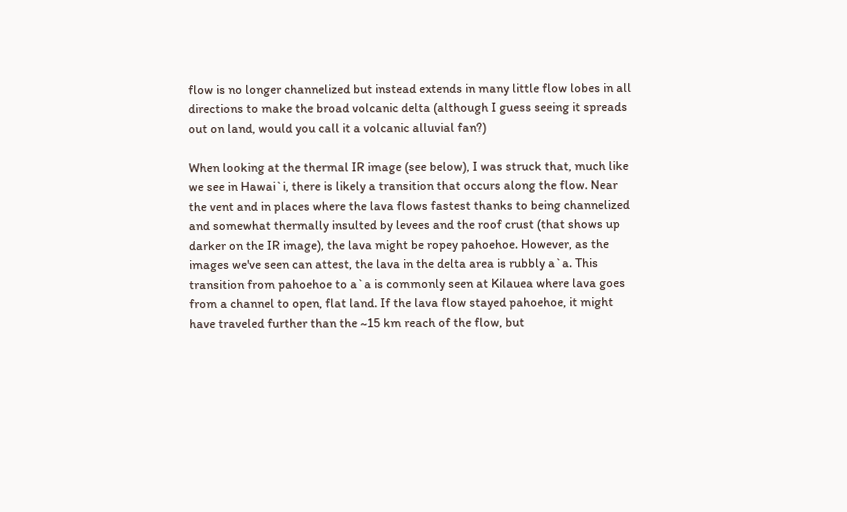flow is no longer channelized but instead extends in many little flow lobes in all directions to make the broad volcanic delta (although I guess seeing it spreads out on land, would you call it a volcanic alluvial fan?)

When looking at the thermal IR image (see below), I was struck that, much like we see in Hawai`i, there is likely a transition that occurs along the flow. Near the vent and in places where the lava flows fastest thanks to being channelized and somewhat thermally insulted by levees and the roof crust (that shows up darker on the IR image), the lava might be ropey pahoehoe. However, as the images we've seen can attest, the lava in the delta area is rubbly a`a. This transition from pahoehoe to a`a is commonly seen at Kilauea where lava goes from a channel to open, flat land. If the lava flow stayed pahoehoe, it might have traveled further than the ~15 km reach of the flow, but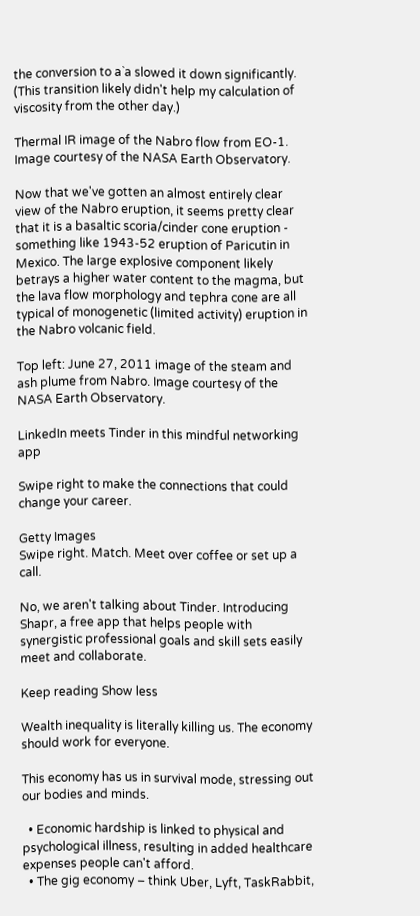the conversion to a`a slowed it down significantly. (This transition likely didn't help my calculation of viscosity from the other day.)

Thermal IR image of the Nabro flow from EO-1. Image courtesy of the NASA Earth Observatory.

Now that we've gotten an almost entirely clear view of the Nabro eruption, it seems pretty clear that it is a basaltic scoria/cinder cone eruption - something like 1943-52 eruption of Paricutin in Mexico. The large explosive component likely betrays a higher water content to the magma, but the lava flow morphology and tephra cone are all typical of monogenetic (limited activity) eruption in the Nabro volcanic field.

Top left: June 27, 2011 image of the steam and ash plume from Nabro. Image courtesy of the NASA Earth Observatory.

LinkedIn meets Tinder in this mindful networking app

Swipe right to make the connections that could change your career.

Getty Images
Swipe right. Match. Meet over coffee or set up a call.

No, we aren't talking about Tinder. Introducing Shapr, a free app that helps people with synergistic professional goals and skill sets easily meet and collaborate.

Keep reading Show less

Wealth inequality is literally killing us. The economy should work for everyone.

This economy has us in survival mode, stressing out our bodies and minds.

  • Economic hardship is linked to physical and psychological illness, resulting in added healthcare expenses people can't afford.
  • The gig economy – think Uber, Lyft, TaskRabbit,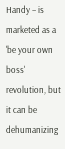Handy – is marketed as a 'be your own boss' revolution, but it can be dehumanizing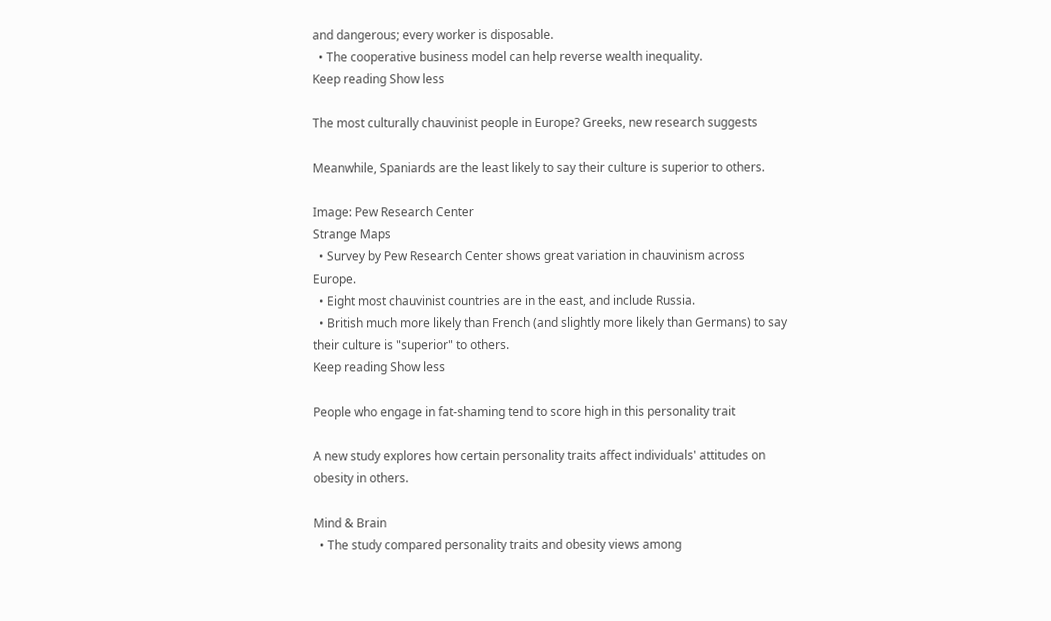and dangerous; every worker is disposable.
  • The cooperative business model can help reverse wealth inequality.
Keep reading Show less

The most culturally chauvinist people in Europe? Greeks, new research suggests

Meanwhile, Spaniards are the least likely to say their culture is superior to others.

Image: Pew Research Center
Strange Maps
  • Survey by Pew Research Center shows great variation in chauvinism across Europe.
  • Eight most chauvinist countries are in the east, and include Russia.
  • British much more likely than French (and slightly more likely than Germans) to say their culture is "superior" to others.
Keep reading Show less

People who engage in fat-shaming tend to score high in this personality trait

A new study explores how certain personality traits affect individuals' attitudes on obesity in others.

Mind & Brain
  • The study compared personality traits and obesity views among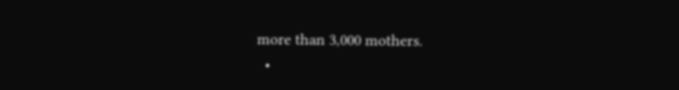more than 3,000 mothers.
  •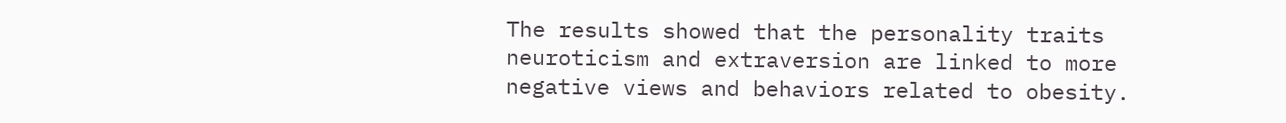The results showed that the personality traits neuroticism and extraversion are linked to more negative views and behaviors related to obesity.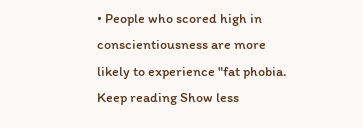• People who scored high in conscientiousness are more likely to experience "fat phobia.
Keep reading Show less